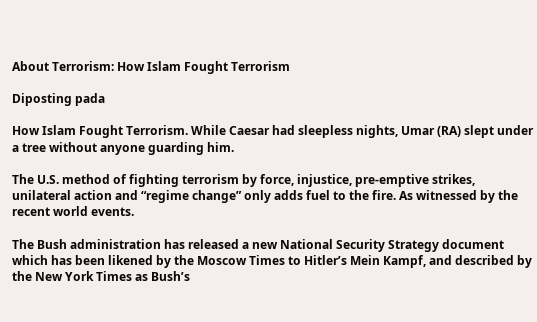About Terrorism: How Islam Fought Terrorism

Diposting pada

How Islam Fought Terrorism. While Caesar had sleepless nights, Umar (RA) slept under a tree without anyone guarding him.

The U.S. method of fighting terrorism by force, injustice, pre-emptive strikes, unilateral action and “regime change” only adds fuel to the fire. As witnessed by the recent world events.

The Bush administration has released a new National Security Strategy document which has been likened by the Moscow Times to Hitler’s Mein Kampf, and described by the New York Times as Bush’s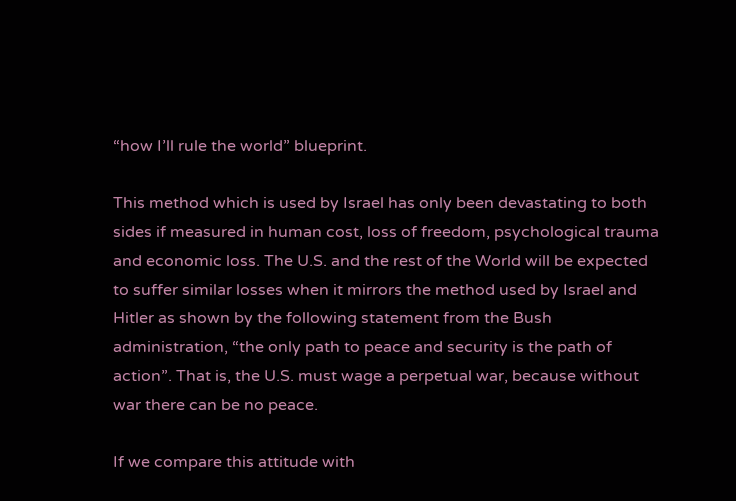“how I’ll rule the world” blueprint.

This method which is used by Israel has only been devastating to both sides if measured in human cost, loss of freedom, psychological trauma and economic loss. The U.S. and the rest of the World will be expected to suffer similar losses when it mirrors the method used by Israel and Hitler as shown by the following statement from the Bush administration, “the only path to peace and security is the path of action”. That is, the U.S. must wage a perpetual war, because without war there can be no peace.

If we compare this attitude with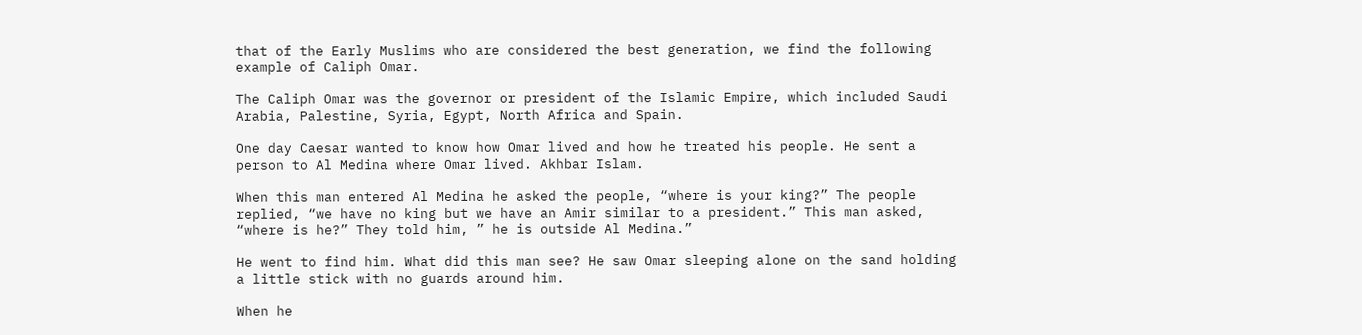that of the Early Muslims who are considered the best generation, we find the following example of Caliph Omar.

The Caliph Omar was the governor or president of the Islamic Empire, which included Saudi Arabia, Palestine, Syria, Egypt, North Africa and Spain.

One day Caesar wanted to know how Omar lived and how he treated his people. He sent a person to Al Medina where Omar lived. Akhbar Islam.

When this man entered Al Medina he asked the people, “where is your king?” The people replied, “we have no king but we have an Amir similar to a president.” This man asked, “where is he?” They told him, ” he is outside Al Medina.”

He went to find him. What did this man see? He saw Omar sleeping alone on the sand holding a little stick with no guards around him.

When he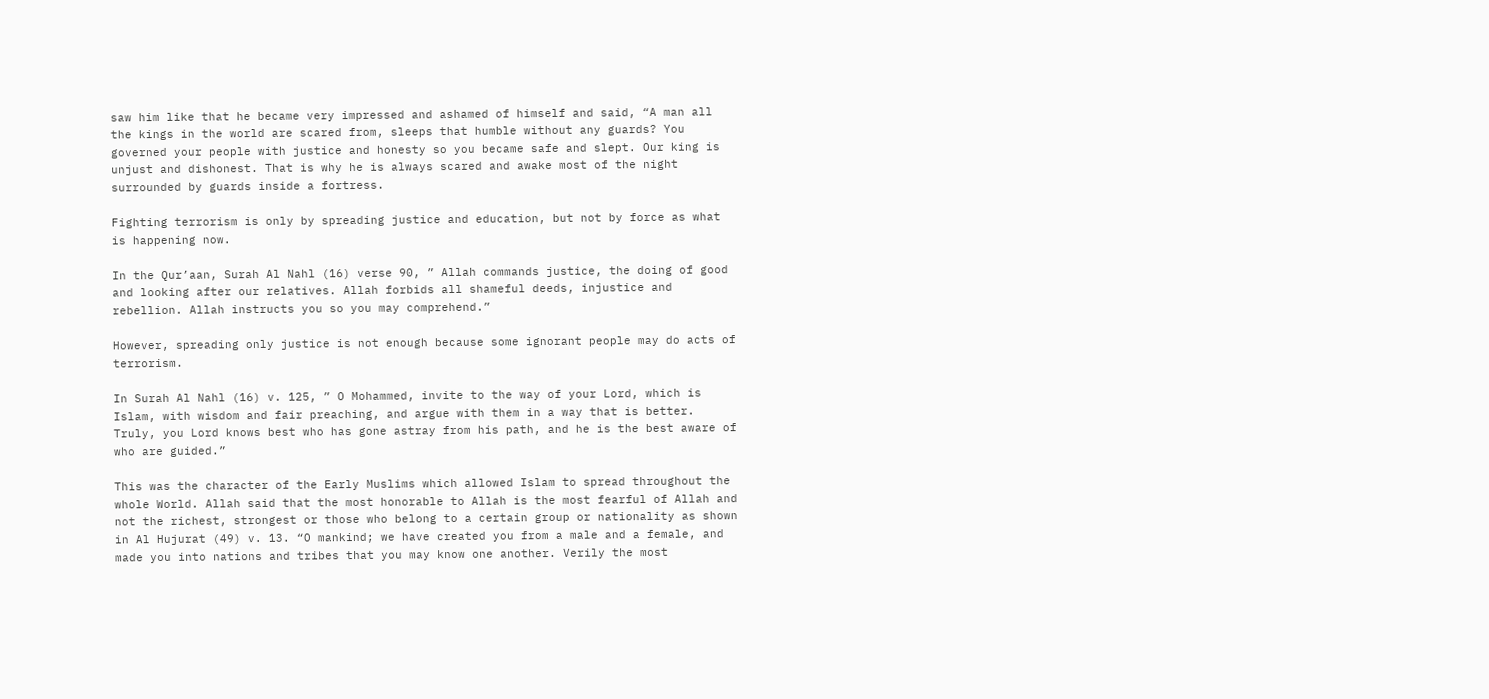saw him like that he became very impressed and ashamed of himself and said, “A man all the kings in the world are scared from, sleeps that humble without any guards? You governed your people with justice and honesty so you became safe and slept. Our king is unjust and dishonest. That is why he is always scared and awake most of the night surrounded by guards inside a fortress.

Fighting terrorism is only by spreading justice and education, but not by force as what is happening now.

In the Qur’aan, Surah Al Nahl (16) verse 90, ” Allah commands justice, the doing of good and looking after our relatives. Allah forbids all shameful deeds, injustice and rebellion. Allah instructs you so you may comprehend.”

However, spreading only justice is not enough because some ignorant people may do acts of terrorism.

In Surah Al Nahl (16) v. 125, ” O Mohammed, invite to the way of your Lord, which is Islam, with wisdom and fair preaching, and argue with them in a way that is better. Truly, you Lord knows best who has gone astray from his path, and he is the best aware of who are guided.”

This was the character of the Early Muslims which allowed Islam to spread throughout the whole World. Allah said that the most honorable to Allah is the most fearful of Allah and not the richest, strongest or those who belong to a certain group or nationality as shown in Al Hujurat (49) v. 13. “O mankind; we have created you from a male and a female, and made you into nations and tribes that you may know one another. Verily the most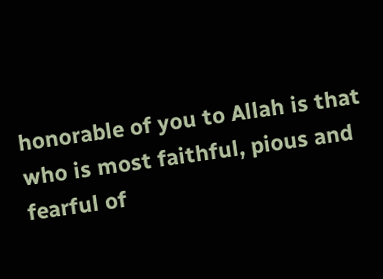honorable of you to Allah is that who is most faithful, pious and fearful of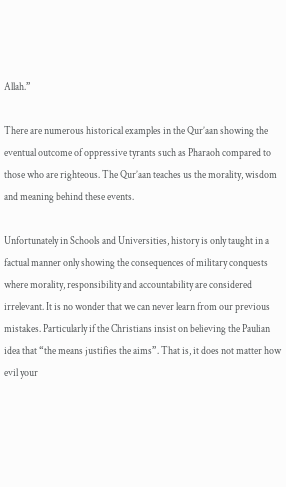Allah.”

There are numerous historical examples in the Qur’aan showing the eventual outcome of oppressive tyrants such as Pharaoh compared to those who are righteous. The Qur’aan teaches us the morality, wisdom and meaning behind these events.

Unfortunately in Schools and Universities, history is only taught in a factual manner only showing the consequences of military conquests where morality, responsibility and accountability are considered irrelevant. It is no wonder that we can never learn from our previous mistakes. Particularly if the Christians insist on believing the Paulian idea that “the means justifies the aims”. That is, it does not matter how evil your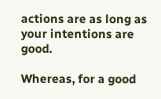actions are as long as your intentions are good.

Whereas, for a good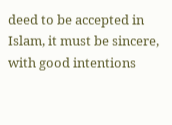deed to be accepted in Islam, it must be sincere, with good intentions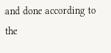and done according to the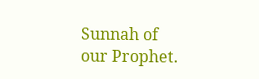Sunnah of our Prophet.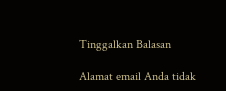Tinggalkan Balasan

Alamat email Anda tidak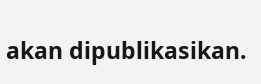akan dipublikasikan.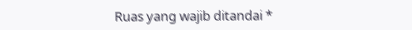Ruas yang wajib ditandai *